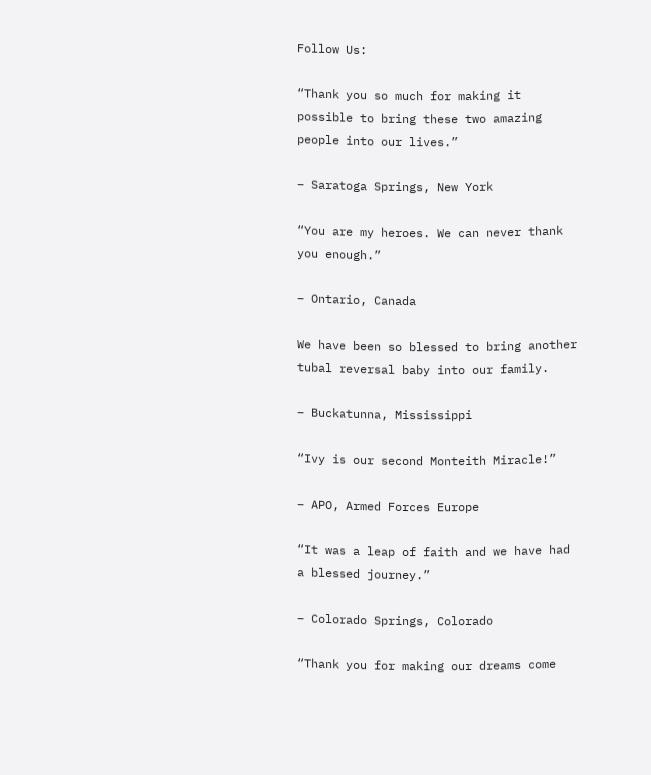Follow Us:

“Thank you so much for making it possible to bring these two amazing people into our lives.”

– Saratoga Springs, New York

“You are my heroes. We can never thank you enough.”

– Ontario, Canada

We have been so blessed to bring another tubal reversal baby into our family.

– Buckatunna, Mississippi

“Ivy is our second Monteith Miracle!”

– APO, Armed Forces Europe

“It was a leap of faith and we have had a blessed journey.”

– Colorado Springs, Colorado

“Thank you for making our dreams come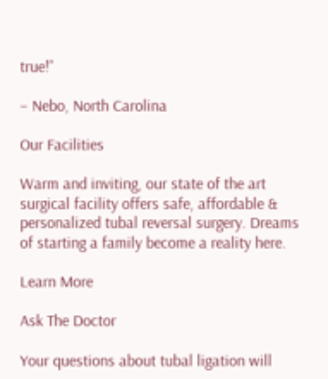true!”

– Nebo, North Carolina

Our Facilities

Warm and inviting, our state of the art surgical facility offers safe, affordable & personalized tubal reversal surgery. Dreams of starting a family become a reality here.

Learn More

Ask The Doctor

Your questions about tubal ligation will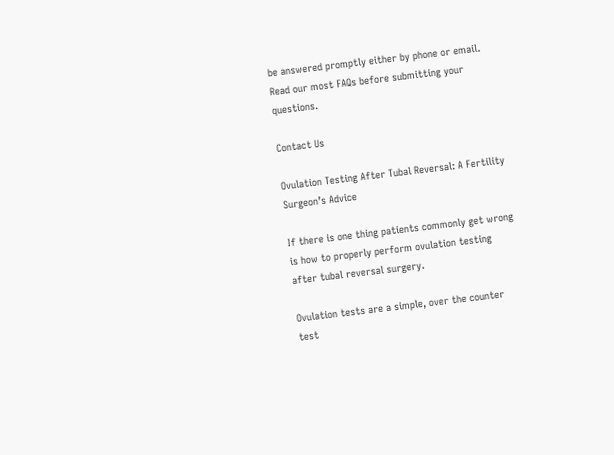be answered promptly either by phone or email. Read our most FAQs before submitting your questions.

Contact Us

Ovulation Testing After Tubal Reversal: A Fertility Surgeon’s Advice

If there is one thing patients commonly get wrong is how to properly perform ovulation testing after tubal reversal surgery.

Ovulation tests are a simple, over the counter test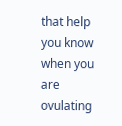that help you know when you are ovulating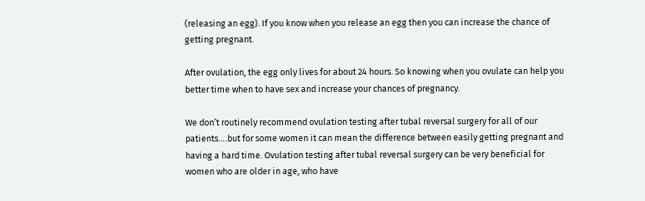(releasing an egg). If you know when you release an egg then you can increase the chance of getting pregnant.

After ovulation, the egg only lives for about 24 hours. So knowing when you ovulate can help you better time when to have sex and increase your chances of pregnancy.

We don’t routinely recommend ovulation testing after tubal reversal surgery for all of our patients….but for some women it can mean the difference between easily getting pregnant and having a hard time. Ovulation testing after tubal reversal surgery can be very beneficial for women who are older in age, who have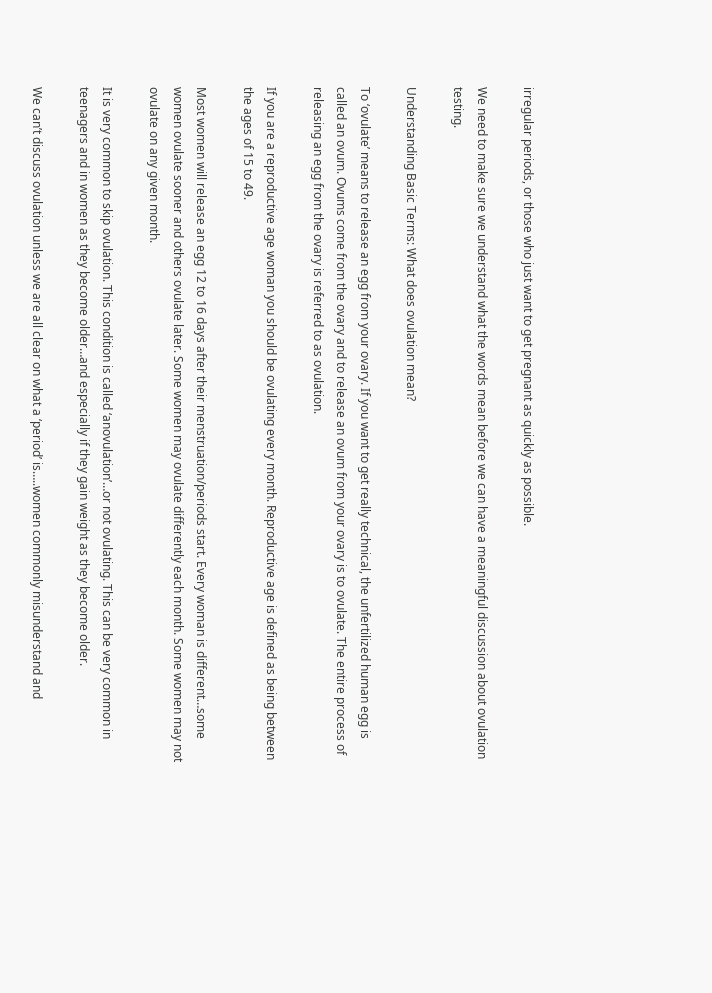irregular periods, or those who just want to get pregnant as quickly as possible.

We need to make sure we understand what the words mean before we can have a meaningful discussion about ovulation testing.

Understanding Basic Terms: What does ovulation mean?

To ‘ovulate’ means to release an egg from your ovary. If you want to get really technical, the unfertilized human egg is called an ovum. Ovums come from the ovary and to release an ovum from your ovary is to ovulate. The entire process of releasing an egg from the ovary is referred to as ovulation.

If you are a reproductive age woman you should be ovulating every month. Reproductive age is defined as being between the ages of 15 to 49.

Most women will release an egg 12 to 16 days after their menstruation/periods start. Every woman is different…some women ovulate sooner and others ovulate later. Some women may ovulate differently each month. Some women may not ovulate on any given month.

It is very common to skip ovulation. This condition is called ‘anovulation’…or not ovulating. This can be very common in teenagers and in women as they become older…and especially if they gain weight as they become older.

We can’t discuss ovulation unless we are all clear on what a ‘period’ is…..women commonly misunderstand and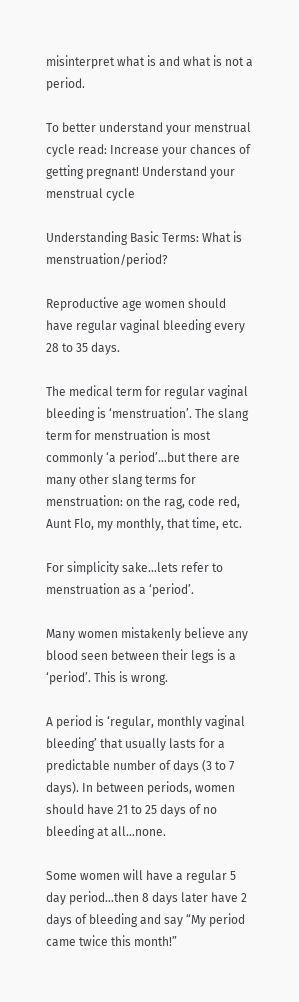misinterpret what is and what is not a period.

To better understand your menstrual cycle read: Increase your chances of getting pregnant! Understand your menstrual cycle

Understanding Basic Terms: What is menstruation/period?

Reproductive age women should have regular vaginal bleeding every 28 to 35 days.

The medical term for regular vaginal bleeding is ‘menstruation’. The slang term for menstruation is most commonly ‘a period’…but there are many other slang terms for menstruation: on the rag, code red, Aunt Flo, my monthly, that time, etc.

For simplicity sake…lets refer to menstruation as a ‘period’.

Many women mistakenly believe any blood seen between their legs is a ‘period’. This is wrong.

A period is ‘regular, monthly vaginal bleeding’ that usually lasts for a predictable number of days (3 to 7 days). In between periods, women should have 21 to 25 days of no bleeding at all…none.

Some women will have a regular 5 day period…then 8 days later have 2 days of bleeding and say “My period came twice this month!”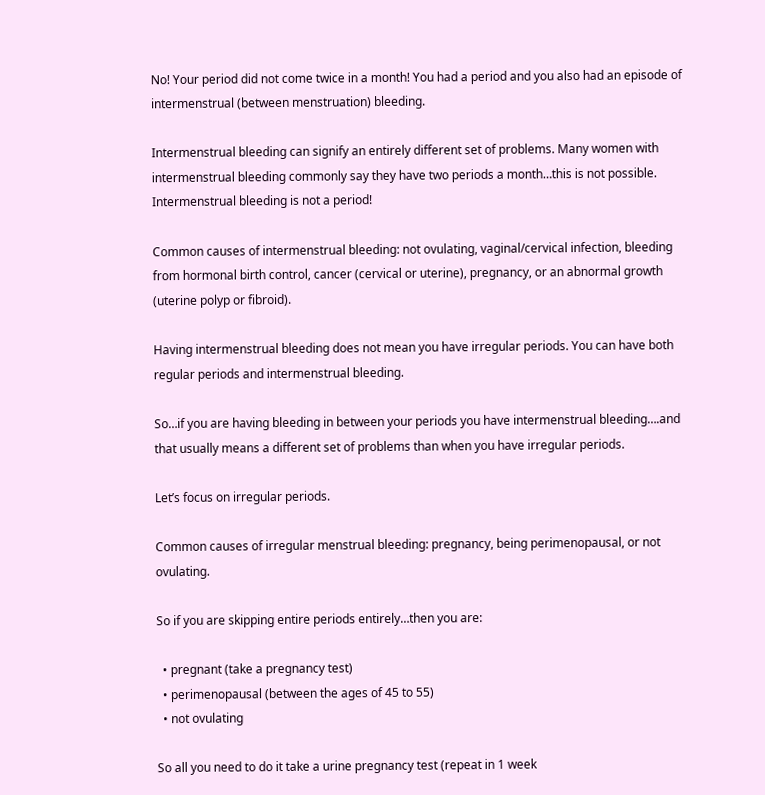No! Your period did not come twice in a month! You had a period and you also had an episode of intermenstrual (between menstruation) bleeding.

Intermenstrual bleeding can signify an entirely different set of problems. Many women with intermenstrual bleeding commonly say they have two periods a month…this is not possible. Intermenstrual bleeding is not a period!

Common causes of intermenstrual bleeding: not ovulating, vaginal/cervical infection, bleeding from hormonal birth control, cancer (cervical or uterine), pregnancy, or an abnormal growth (uterine polyp or fibroid).

Having intermenstrual bleeding does not mean you have irregular periods. You can have both regular periods and intermenstrual bleeding.

So…if you are having bleeding in between your periods you have intermenstrual bleeding….and that usually means a different set of problems than when you have irregular periods.

Let’s focus on irregular periods.

Common causes of irregular menstrual bleeding: pregnancy, being perimenopausal, or not ovulating.

So if you are skipping entire periods entirely…then you are:

  • pregnant (take a pregnancy test)
  • perimenopausal (between the ages of 45 to 55)
  • not ovulating

So all you need to do it take a urine pregnancy test (repeat in 1 week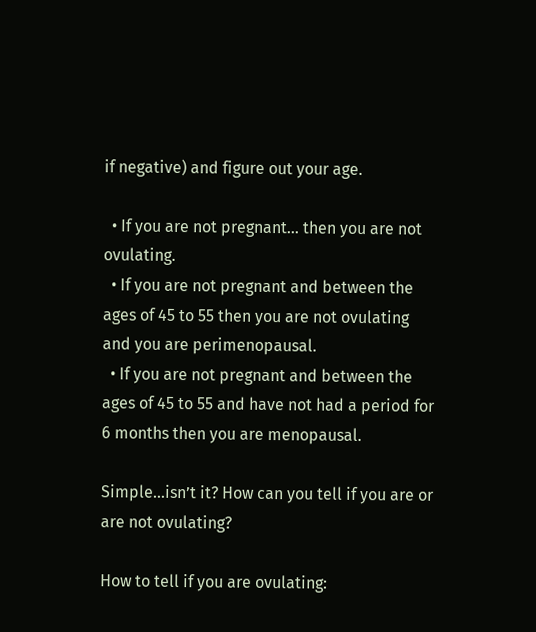if negative) and figure out your age.

  • If you are not pregnant… then you are not ovulating.
  • If you are not pregnant and between the ages of 45 to 55 then you are not ovulating and you are perimenopausal.
  • If you are not pregnant and between the ages of 45 to 55 and have not had a period for 6 months then you are menopausal.

Simple…isn’t it? How can you tell if you are or are not ovulating?

How to tell if you are ovulating: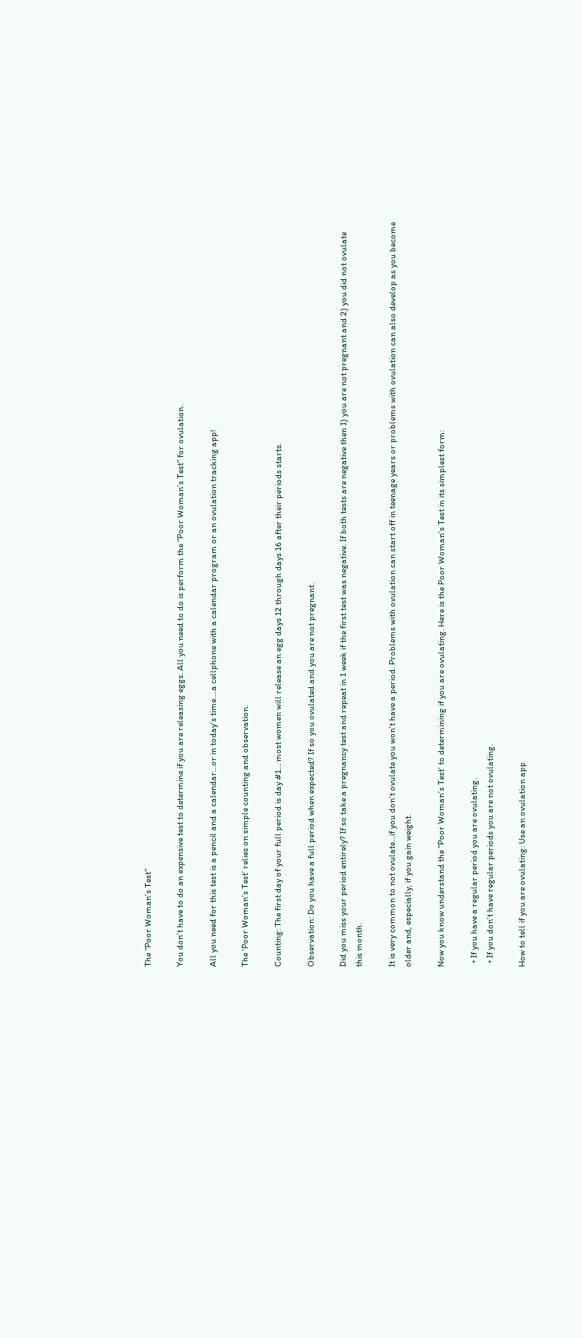The “Poor Woman’s Test”

You don’t have to do an expensive test to determine if you are releasing eggs. All you need to do is perform the “Poor Woman’s Test” for ovulation.

All you need for this test is a pencil and a calendar…or in today’s time….a cellphone with a calendar program or an ovulation tracking app!

The ‘Poor Woman’s Test’ relies on simple counting and observation.

Counting: The first day of your full period is day #1… most women will release an egg days 12 through days 16 after their periods starts.

Observation: Do you have a full period when expected? If so you ovulated and you are not pregnant.

Did you miss your period entirely? If so take a pregnancy test and repeat in 1 week if the first test was negative. If both tests are negative then 1) you are not pregnant and 2) you did not ovulate this month.

It is very common to not ovulate…if you don’t ovulate you won’t have a period. Problems with ovulation can start off in teenage years or problems with ovulation can also develop as you become older and, especially, if you gain weight.

Now you know understand the “Poor Woman’s Test’ to determining if you are ovulating. Here is the Poor Woman’s Test in its simplest form:

  • If you have a regular period you are ovulating.
  • If you don’t have regular periods you are not ovulating.

How to tell if you are ovulating: Use an ovulation app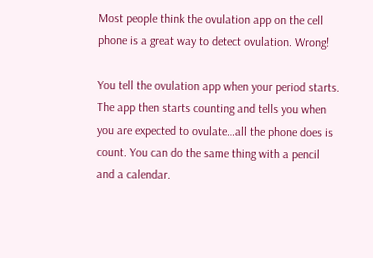Most people think the ovulation app on the cell phone is a great way to detect ovulation. Wrong!

You tell the ovulation app when your period starts. The app then starts counting and tells you when you are expected to ovulate…all the phone does is count. You can do the same thing with a pencil and a calendar.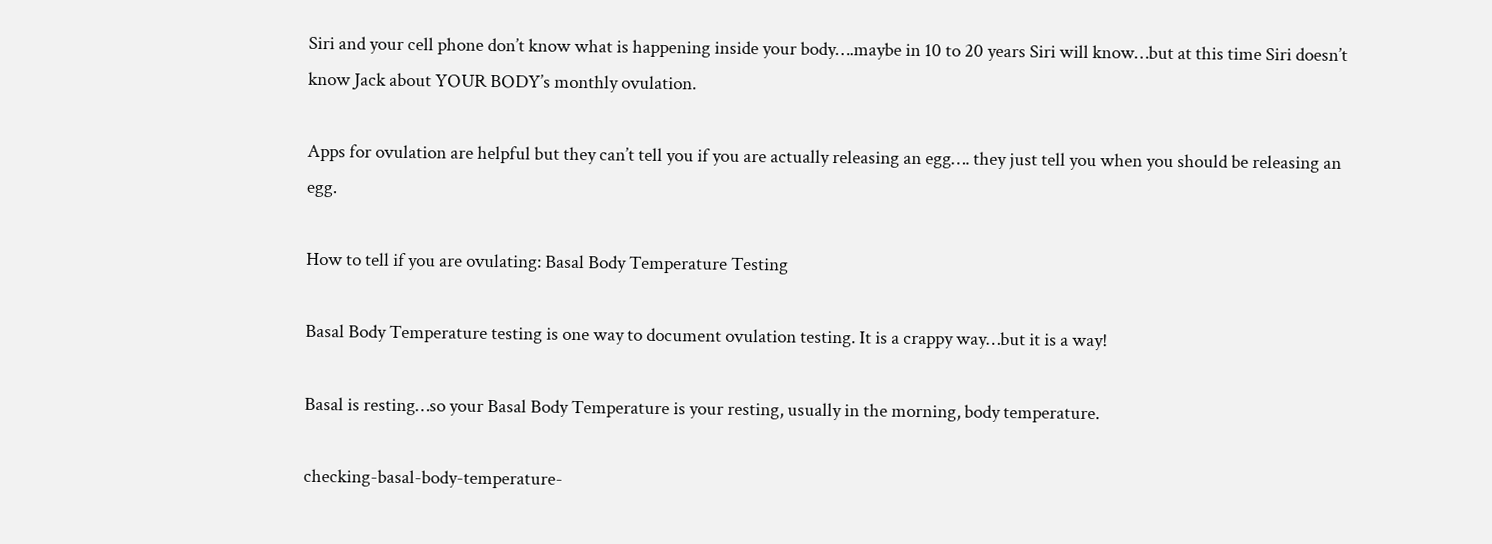Siri and your cell phone don’t know what is happening inside your body….maybe in 10 to 20 years Siri will know…but at this time Siri doesn’t know Jack about YOUR BODY’s monthly ovulation.

Apps for ovulation are helpful but they can’t tell you if you are actually releasing an egg…. they just tell you when you should be releasing an egg.

How to tell if you are ovulating: Basal Body Temperature Testing

Basal Body Temperature testing is one way to document ovulation testing. It is a crappy way…but it is a way!

Basal is resting…so your Basal Body Temperature is your resting, usually in the morning, body temperature.

checking-basal-body-temperature-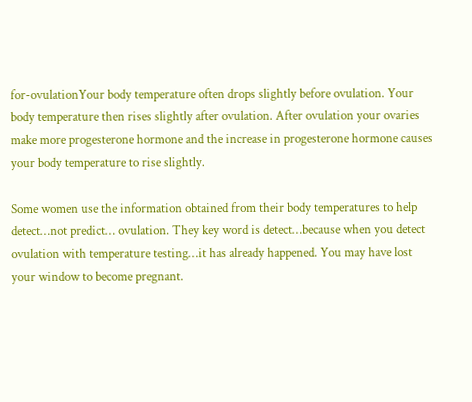for-ovulationYour body temperature often drops slightly before ovulation. Your body temperature then rises slightly after ovulation. After ovulation your ovaries make more progesterone hormone and the increase in progesterone hormone causes your body temperature to rise slightly.

Some women use the information obtained from their body temperatures to help detect…not predict… ovulation. They key word is detect…because when you detect ovulation with temperature testing…it has already happened. You may have lost your window to become pregnant.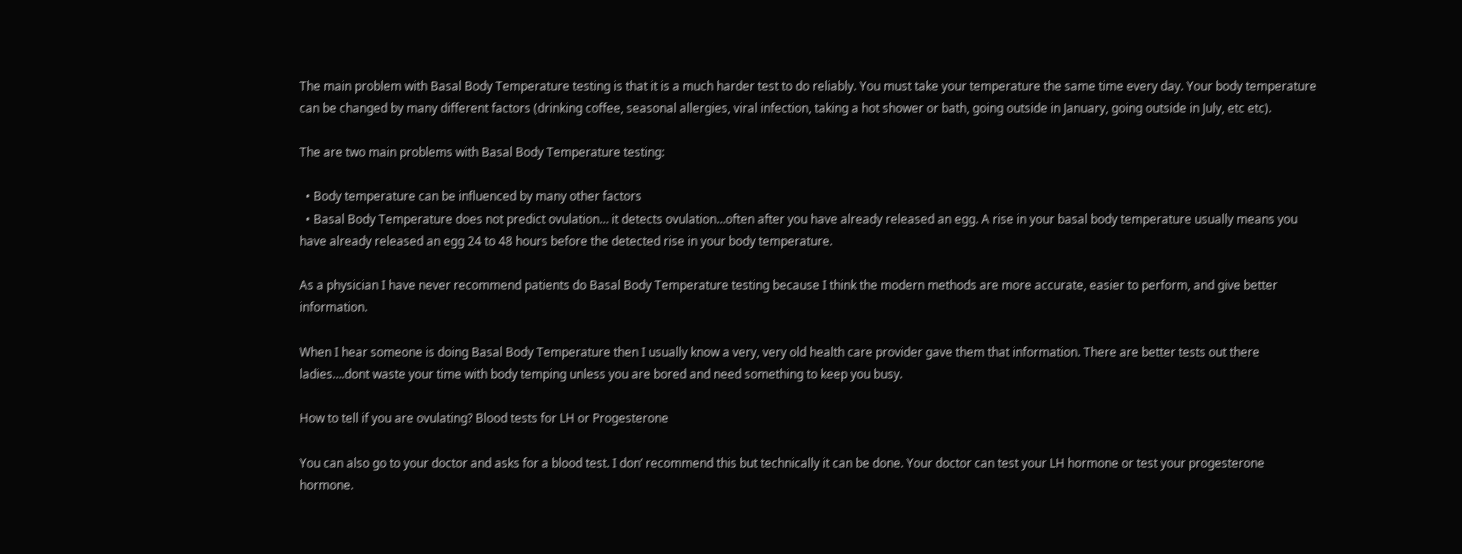The main problem with Basal Body Temperature testing is that it is a much harder test to do reliably. You must take your temperature the same time every day. Your body temperature can be changed by many different factors (drinking coffee, seasonal allergies, viral infection, taking a hot shower or bath, going outside in January, going outside in July, etc etc).

The are two main problems with Basal Body Temperature testing:

  • Body temperature can be influenced by many other factors
  • Basal Body Temperature does not predict ovulation… it detects ovulation…often after you have already released an egg. A rise in your basal body temperature usually means you have already released an egg 24 to 48 hours before the detected rise in your body temperature.

As a physician I have never recommend patients do Basal Body Temperature testing because I think the modern methods are more accurate, easier to perform, and give better information.

When I hear someone is doing Basal Body Temperature then I usually know a very, very old health care provider gave them that information. There are better tests out there ladies….dont waste your time with body temping unless you are bored and need something to keep you busy.

How to tell if you are ovulating? Blood tests for LH or Progesterone

You can also go to your doctor and asks for a blood test. I don’ recommend this but technically it can be done. Your doctor can test your LH hormone or test your progesterone hormone.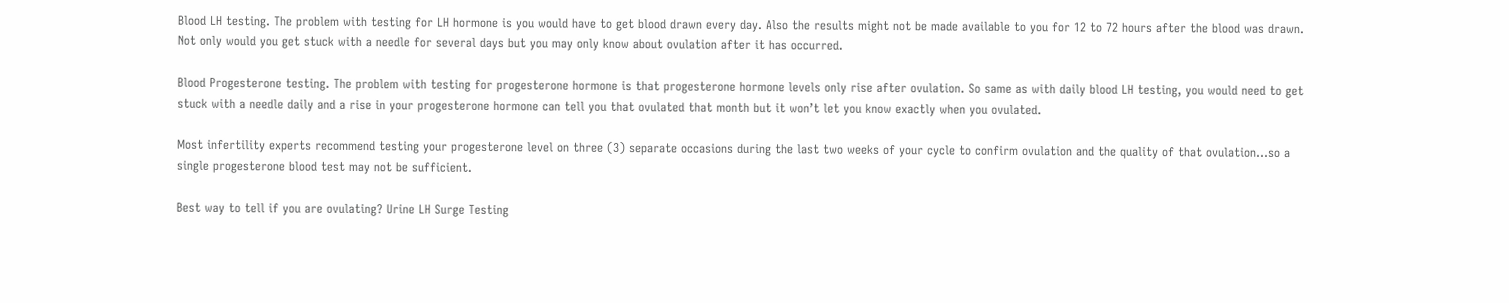Blood LH testing. The problem with testing for LH hormone is you would have to get blood drawn every day. Also the results might not be made available to you for 12 to 72 hours after the blood was drawn. Not only would you get stuck with a needle for several days but you may only know about ovulation after it has occurred.

Blood Progesterone testing. The problem with testing for progesterone hormone is that progesterone hormone levels only rise after ovulation. So same as with daily blood LH testing, you would need to get stuck with a needle daily and a rise in your progesterone hormone can tell you that ovulated that month but it won’t let you know exactly when you ovulated.

Most infertility experts recommend testing your progesterone level on three (3) separate occasions during the last two weeks of your cycle to confirm ovulation and the quality of that ovulation…so a single progesterone blood test may not be sufficient.

Best way to tell if you are ovulating? Urine LH Surge Testing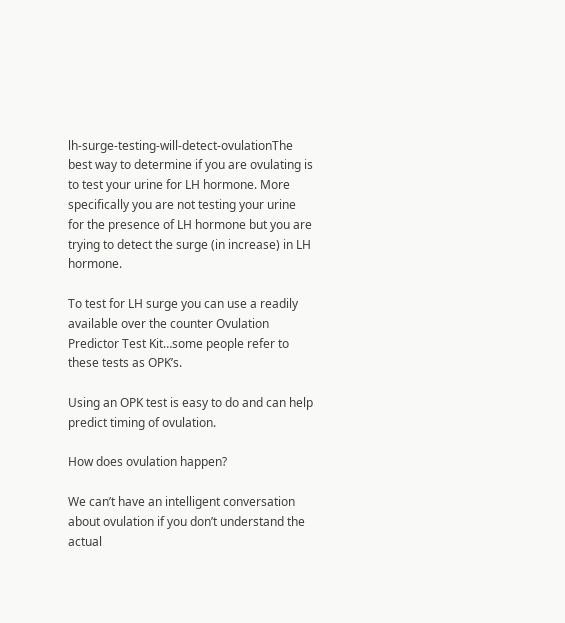lh-surge-testing-will-detect-ovulationThe best way to determine if you are ovulating is to test your urine for LH hormone. More specifically you are not testing your urine for the presence of LH hormone but you are trying to detect the surge (in increase) in LH hormone.

To test for LH surge you can use a readily available over the counter Ovulation Predictor Test Kit…some people refer to these tests as OPK’s.

Using an OPK test is easy to do and can help predict timing of ovulation.

How does ovulation happen?

We can’t have an intelligent conversation about ovulation if you don’t understand the actual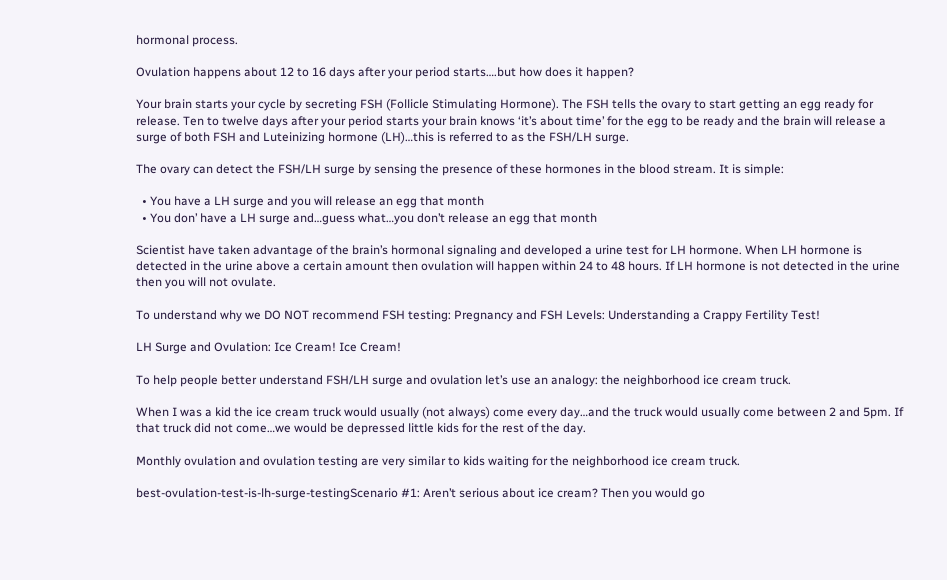hormonal process.

Ovulation happens about 12 to 16 days after your period starts….but how does it happen?

Your brain starts your cycle by secreting FSH (Follicle Stimulating Hormone). The FSH tells the ovary to start getting an egg ready for release. Ten to twelve days after your period starts your brain knows ‘it’s about time’ for the egg to be ready and the brain will release a surge of both FSH and Luteinizing hormone (LH)…this is referred to as the FSH/LH surge.

The ovary can detect the FSH/LH surge by sensing the presence of these hormones in the blood stream. It is simple:

  • You have a LH surge and you will release an egg that month
  • You don’ have a LH surge and…guess what…you don’t release an egg that month

Scientist have taken advantage of the brain’s hormonal signaling and developed a urine test for LH hormone. When LH hormone is detected in the urine above a certain amount then ovulation will happen within 24 to 48 hours. If LH hormone is not detected in the urine then you will not ovulate.

To understand why we DO NOT recommend FSH testing: Pregnancy and FSH Levels: Understanding a Crappy Fertility Test!

LH Surge and Ovulation: Ice Cream! Ice Cream!

To help people better understand FSH/LH surge and ovulation let’s use an analogy: the neighborhood ice cream truck.

When I was a kid the ice cream truck would usually (not always) come every day…and the truck would usually come between 2 and 5pm. If that truck did not come…we would be depressed little kids for the rest of the day.

Monthly ovulation and ovulation testing are very similar to kids waiting for the neighborhood ice cream truck.

best-ovulation-test-is-lh-surge-testingScenario #1: Aren’t serious about ice cream? Then you would go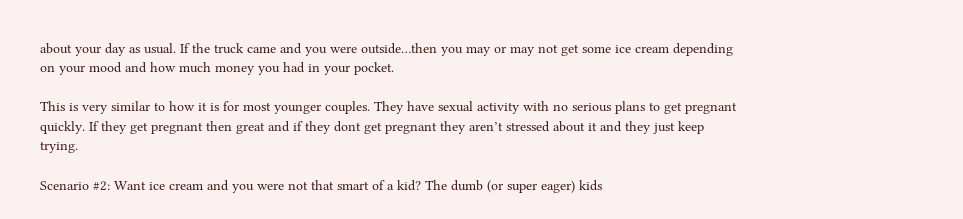about your day as usual. If the truck came and you were outside…then you may or may not get some ice cream depending on your mood and how much money you had in your pocket.

This is very similar to how it is for most younger couples. They have sexual activity with no serious plans to get pregnant quickly. If they get pregnant then great and if they dont get pregnant they aren’t stressed about it and they just keep trying.

Scenario #2: Want ice cream and you were not that smart of a kid? The dumb (or super eager) kids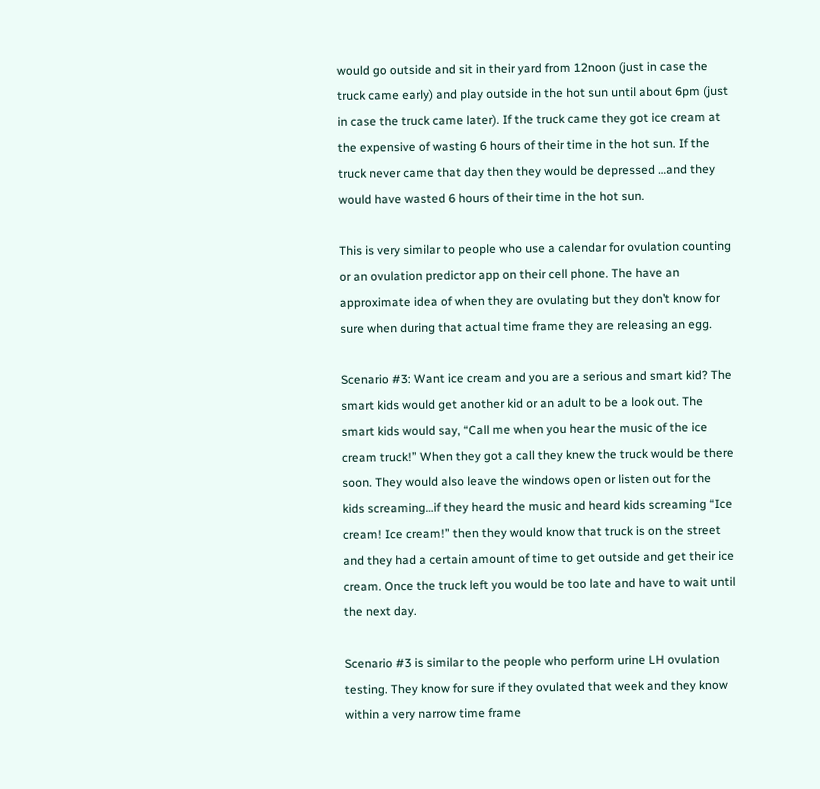would go outside and sit in their yard from 12noon (just in case the truck came early) and play outside in the hot sun until about 6pm (just in case the truck came later). If the truck came they got ice cream at the expensive of wasting 6 hours of their time in the hot sun. If the truck never came that day then they would be depressed …and they would have wasted 6 hours of their time in the hot sun.

This is very similar to people who use a calendar for ovulation counting or an ovulation predictor app on their cell phone. The have an approximate idea of when they are ovulating but they don’t know for sure when during that actual time frame they are releasing an egg.

Scenario #3: Want ice cream and you are a serious and smart kid? The smart kids would get another kid or an adult to be a look out. The smart kids would say, “Call me when you hear the music of the ice cream truck!” When they got a call they knew the truck would be there soon. They would also leave the windows open or listen out for the kids screaming…if they heard the music and heard kids screaming “Ice cream! Ice cream!” then they would know that truck is on the street and they had a certain amount of time to get outside and get their ice cream. Once the truck left you would be too late and have to wait until the next day.

Scenario #3 is similar to the people who perform urine LH ovulation testing. They know for sure if they ovulated that week and they know within a very narrow time frame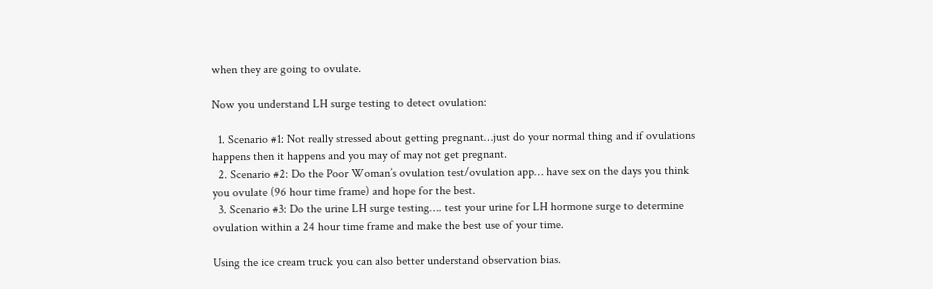when they are going to ovulate.

Now you understand LH surge testing to detect ovulation:

  1. Scenario #1: Not really stressed about getting pregnant…just do your normal thing and if ovulations happens then it happens and you may of may not get pregnant.
  2. Scenario #2: Do the Poor Woman’s ovulation test/ovulation app… have sex on the days you think you ovulate (96 hour time frame) and hope for the best.
  3. Scenario #3: Do the urine LH surge testing…. test your urine for LH hormone surge to determine ovulation within a 24 hour time frame and make the best use of your time.

Using the ice cream truck you can also better understand observation bias.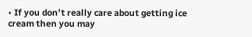• If you don’t really care about getting ice cream then you may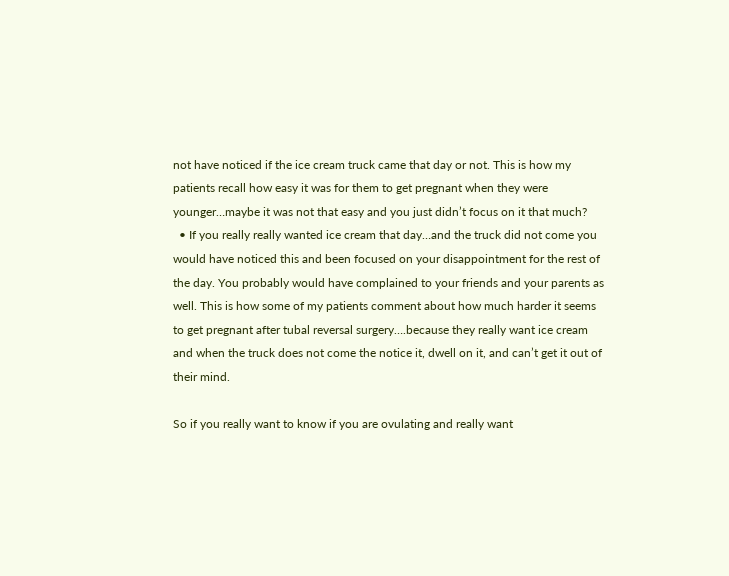not have noticed if the ice cream truck came that day or not. This is how my patients recall how easy it was for them to get pregnant when they were younger…maybe it was not that easy and you just didn’t focus on it that much?
  • If you really really wanted ice cream that day…and the truck did not come you would have noticed this and been focused on your disappointment for the rest of the day. You probably would have complained to your friends and your parents as well. This is how some of my patients comment about how much harder it seems to get pregnant after tubal reversal surgery….because they really want ice cream and when the truck does not come the notice it, dwell on it, and can’t get it out of their mind.

So if you really want to know if you are ovulating and really want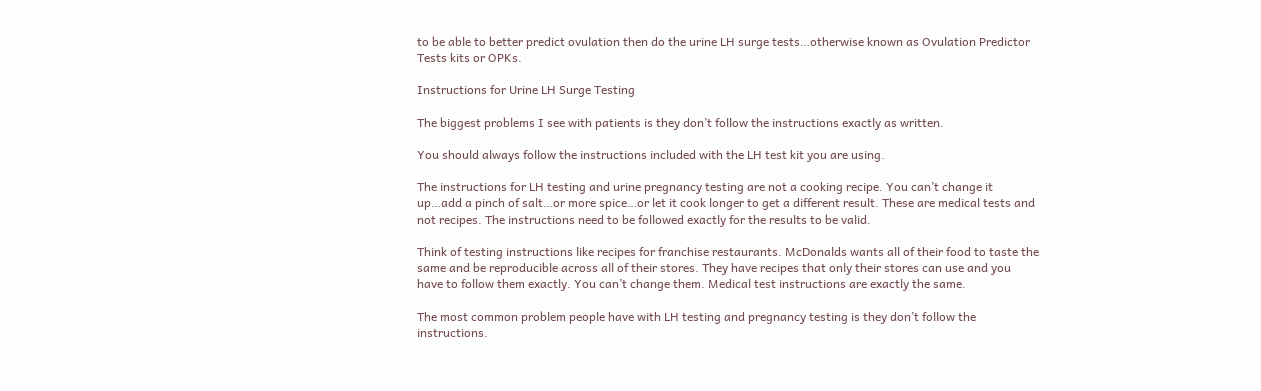to be able to better predict ovulation then do the urine LH surge tests…otherwise known as Ovulation Predictor Tests kits or OPKs.

Instructions for Urine LH Surge Testing

The biggest problems I see with patients is they don’t follow the instructions exactly as written.

You should always follow the instructions included with the LH test kit you are using.

The instructions for LH testing and urine pregnancy testing are not a cooking recipe. You can’t change it up…add a pinch of salt…or more spice…or let it cook longer to get a different result. These are medical tests and not recipes. The instructions need to be followed exactly for the results to be valid.

Think of testing instructions like recipes for franchise restaurants. McDonalds wants all of their food to taste the same and be reproducible across all of their stores. They have recipes that only their stores can use and you have to follow them exactly. You can’t change them. Medical test instructions are exactly the same.

The most common problem people have with LH testing and pregnancy testing is they don’t follow the instructions.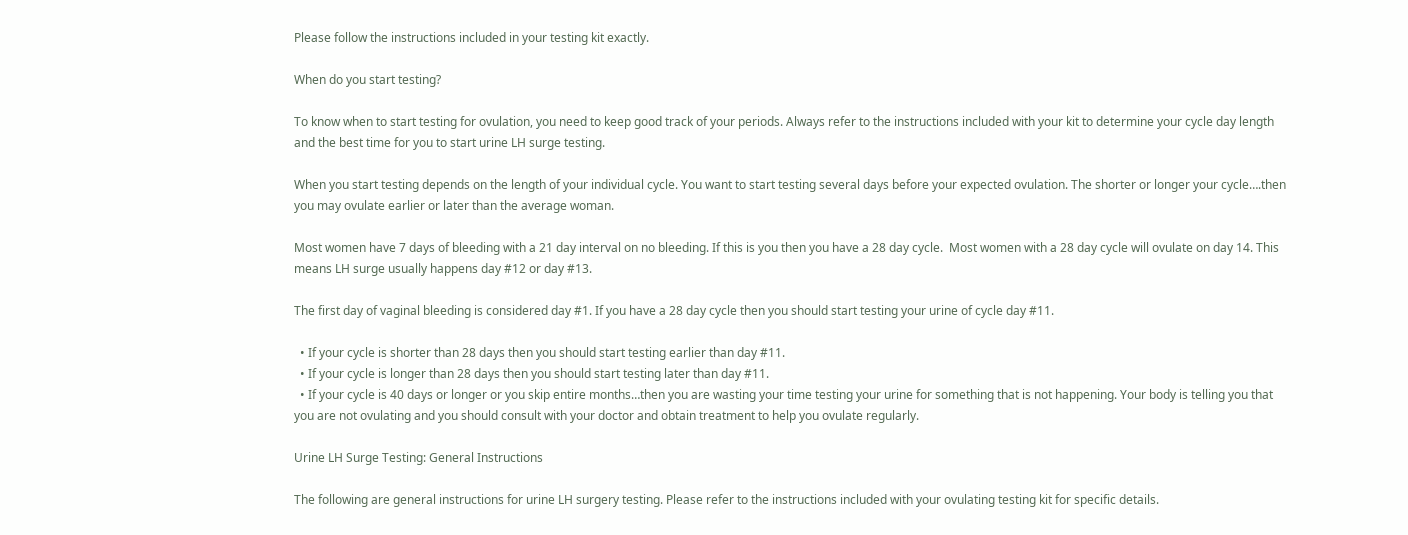Please follow the instructions included in your testing kit exactly.

When do you start testing?

To know when to start testing for ovulation, you need to keep good track of your periods. Always refer to the instructions included with your kit to determine your cycle day length and the best time for you to start urine LH surge testing.

When you start testing depends on the length of your individual cycle. You want to start testing several days before your expected ovulation. The shorter or longer your cycle….then you may ovulate earlier or later than the average woman.

Most women have 7 days of bleeding with a 21 day interval on no bleeding. If this is you then you have a 28 day cycle.  Most women with a 28 day cycle will ovulate on day 14. This means LH surge usually happens day #12 or day #13.

The first day of vaginal bleeding is considered day #1. If you have a 28 day cycle then you should start testing your urine of cycle day #11.

  • If your cycle is shorter than 28 days then you should start testing earlier than day #11.
  • If your cycle is longer than 28 days then you should start testing later than day #11.
  • If your cycle is 40 days or longer or you skip entire months…then you are wasting your time testing your urine for something that is not happening. Your body is telling you that you are not ovulating and you should consult with your doctor and obtain treatment to help you ovulate regularly.

Urine LH Surge Testing: General Instructions

The following are general instructions for urine LH surgery testing. Please refer to the instructions included with your ovulating testing kit for specific details.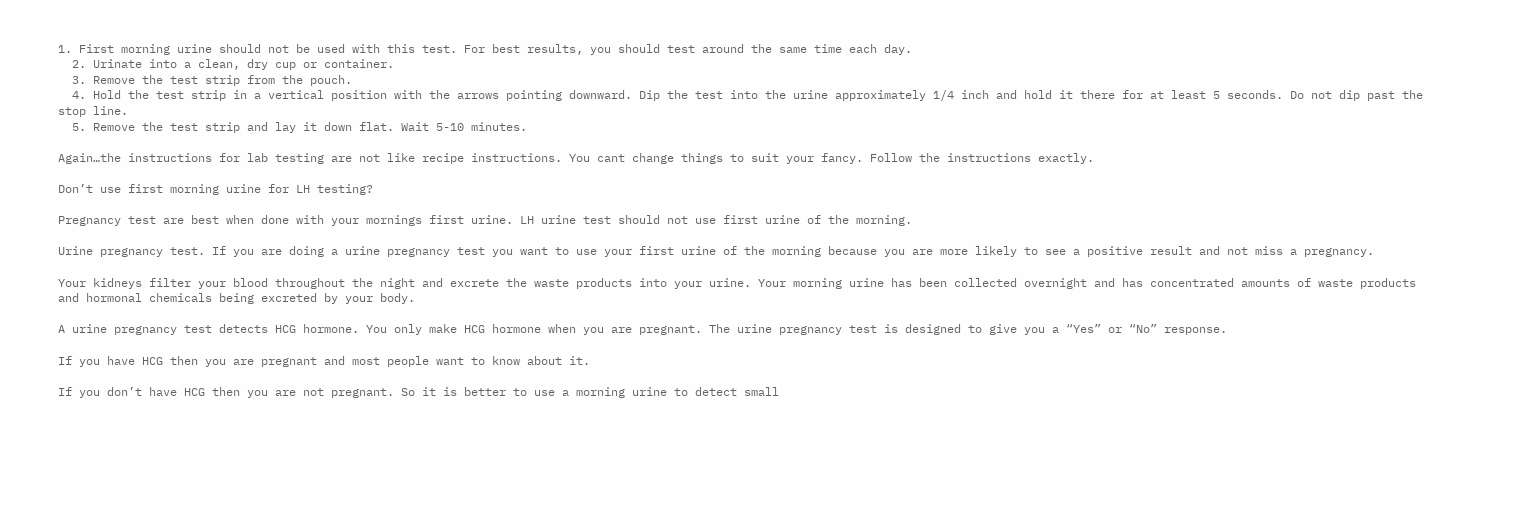1. First morning urine should not be used with this test. For best results, you should test around the same time each day.
  2. Urinate into a clean, dry cup or container.
  3. Remove the test strip from the pouch.
  4. Hold the test strip in a vertical position with the arrows pointing downward. Dip the test into the urine approximately 1/4 inch and hold it there for at least 5 seconds. Do not dip past the stop line.
  5. Remove the test strip and lay it down flat. Wait 5-10 minutes.

Again…the instructions for lab testing are not like recipe instructions. You cant change things to suit your fancy. Follow the instructions exactly.

Don’t use first morning urine for LH testing?

Pregnancy test are best when done with your mornings first urine. LH urine test should not use first urine of the morning.

Urine pregnancy test. If you are doing a urine pregnancy test you want to use your first urine of the morning because you are more likely to see a positive result and not miss a pregnancy.

Your kidneys filter your blood throughout the night and excrete the waste products into your urine. Your morning urine has been collected overnight and has concentrated amounts of waste products and hormonal chemicals being excreted by your body.

A urine pregnancy test detects HCG hormone. You only make HCG hormone when you are pregnant. The urine pregnancy test is designed to give you a “Yes” or “No” response.

If you have HCG then you are pregnant and most people want to know about it.

If you don’t have HCG then you are not pregnant. So it is better to use a morning urine to detect small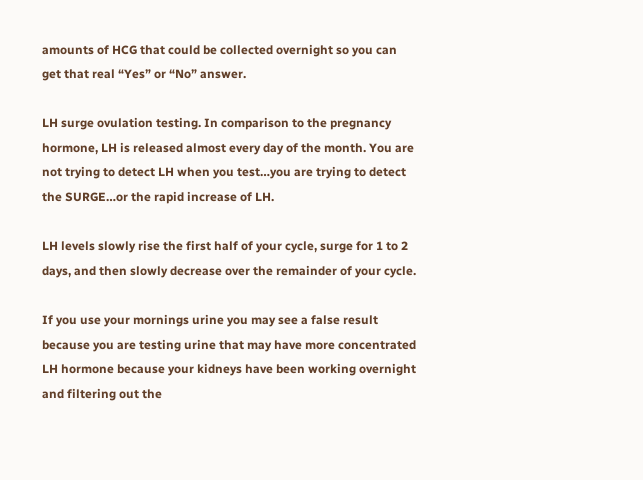amounts of HCG that could be collected overnight so you can get that real “Yes” or “No” answer.

LH surge ovulation testing. In comparison to the pregnancy hormone, LH is released almost every day of the month. You are not trying to detect LH when you test…you are trying to detect the SURGE…or the rapid increase of LH.

LH levels slowly rise the first half of your cycle, surge for 1 to 2 days, and then slowly decrease over the remainder of your cycle.

If you use your mornings urine you may see a false result because you are testing urine that may have more concentrated LH hormone because your kidneys have been working overnight and filtering out the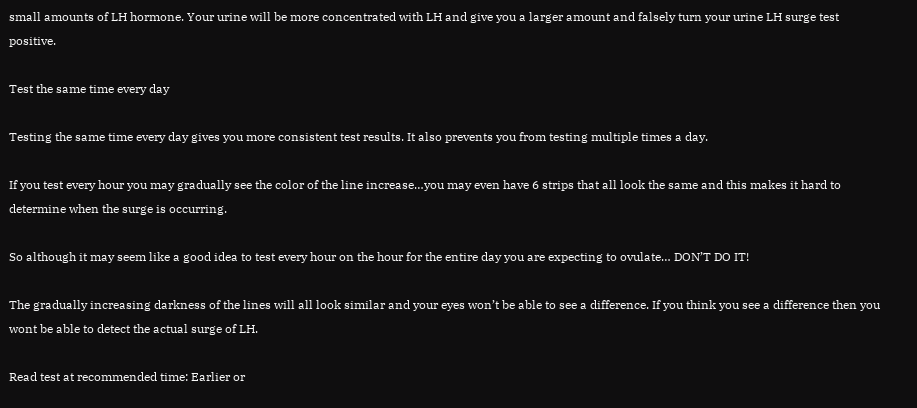small amounts of LH hormone. Your urine will be more concentrated with LH and give you a larger amount and falsely turn your urine LH surge test positive.

Test the same time every day

Testing the same time every day gives you more consistent test results. It also prevents you from testing multiple times a day.

If you test every hour you may gradually see the color of the line increase…you may even have 6 strips that all look the same and this makes it hard to determine when the surge is occurring.

So although it may seem like a good idea to test every hour on the hour for the entire day you are expecting to ovulate… DON’T DO IT!

The gradually increasing darkness of the lines will all look similar and your eyes won’t be able to see a difference. If you think you see a difference then you wont be able to detect the actual surge of LH.

Read test at recommended time: Earlier or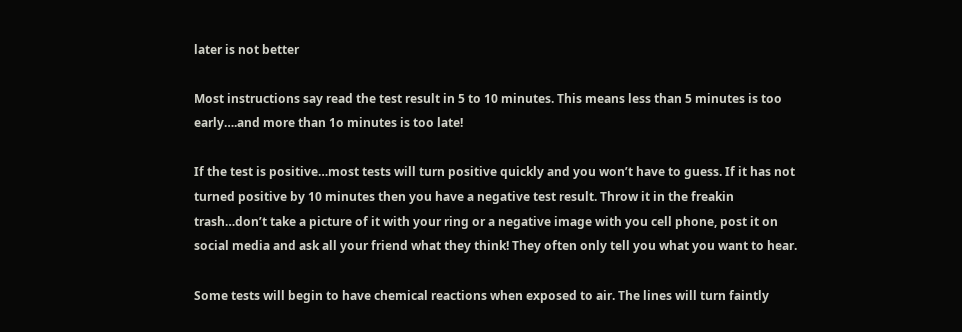later is not better

Most instructions say read the test result in 5 to 10 minutes. This means less than 5 minutes is too early….and more than 1o minutes is too late!

If the test is positive…most tests will turn positive quickly and you won’t have to guess. If it has not turned positive by 10 minutes then you have a negative test result. Throw it in the freakin trash…don’t take a picture of it with your ring or a negative image with you cell phone, post it on social media and ask all your friend what they think! They often only tell you what you want to hear.

Some tests will begin to have chemical reactions when exposed to air. The lines will turn faintly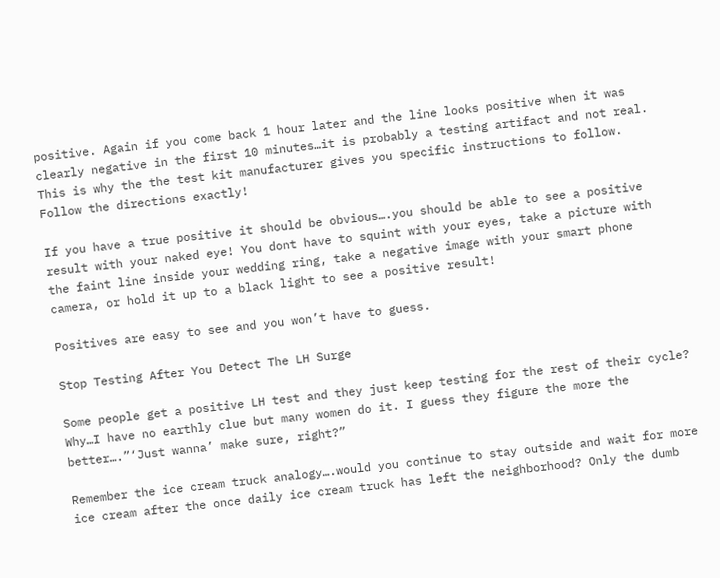positive. Again if you come back 1 hour later and the line looks positive when it was clearly negative in the first 10 minutes…it is probably a testing artifact and not real. This is why the the test kit manufacturer gives you specific instructions to follow. Follow the directions exactly!

If you have a true positive it should be obvious….you should be able to see a positive result with your naked eye! You dont have to squint with your eyes, take a picture with the faint line inside your wedding ring, take a negative image with your smart phone camera, or hold it up to a black light to see a positive result!

Positives are easy to see and you won’t have to guess.

Stop Testing After You Detect The LH Surge

Some people get a positive LH test and they just keep testing for the rest of their cycle? Why…I have no earthly clue but many women do it. I guess they figure the more the better….”‘Just wanna’ make sure, right?”

Remember the ice cream truck analogy….would you continue to stay outside and wait for more ice cream after the once daily ice cream truck has left the neighborhood? Only the dumb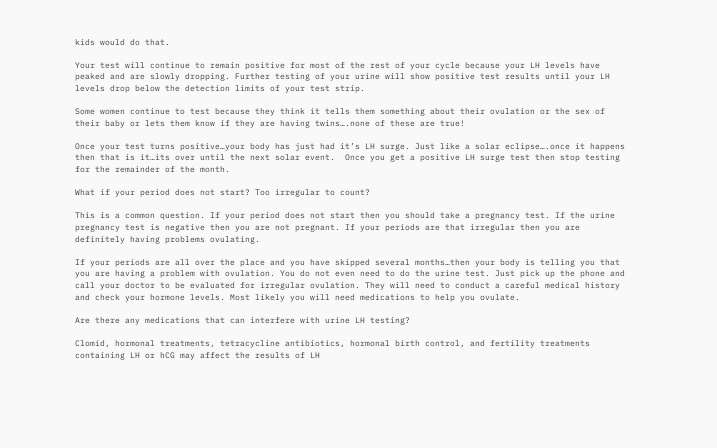kids would do that.

Your test will continue to remain positive for most of the rest of your cycle because your LH levels have peaked and are slowly dropping. Further testing of your urine will show positive test results until your LH levels drop below the detection limits of your test strip.

Some women continue to test because they think it tells them something about their ovulation or the sex of their baby or lets them know if they are having twins….none of these are true!

Once your test turns positive…your body has just had it’s LH surge. Just like a solar eclipse….once it happens then that is it…its over until the next solar event.  Once you get a positive LH surge test then stop testing for the remainder of the month.

What if your period does not start? Too irregular to count?

This is a common question. If your period does not start then you should take a pregnancy test. If the urine pregnancy test is negative then you are not pregnant. If your periods are that irregular then you are definitely having problems ovulating.

If your periods are all over the place and you have skipped several months…then your body is telling you that you are having a problem with ovulation. You do not even need to do the urine test. Just pick up the phone and call your doctor to be evaluated for irregular ovulation. They will need to conduct a careful medical history and check your hormone levels. Most likely you will need medications to help you ovulate.

Are there any medications that can interfere with urine LH testing?

Clomid, hormonal treatments, tetracycline antibiotics, hormonal birth control, and fertility treatments containing LH or hCG may affect the results of LH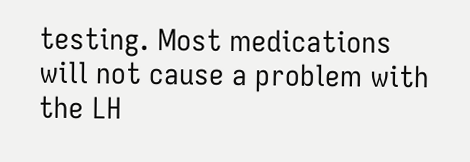testing. Most medications will not cause a problem with the LH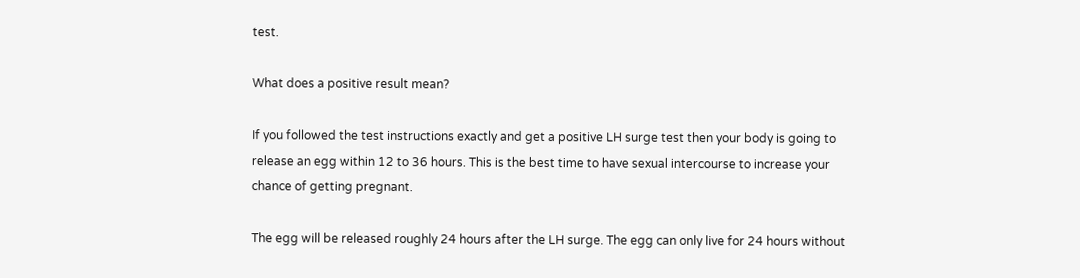test.

What does a positive result mean?

If you followed the test instructions exactly and get a positive LH surge test then your body is going to release an egg within 12 to 36 hours. This is the best time to have sexual intercourse to increase your chance of getting pregnant.

The egg will be released roughly 24 hours after the LH surge. The egg can only live for 24 hours without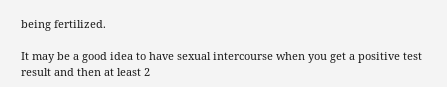being fertilized.

It may be a good idea to have sexual intercourse when you get a positive test result and then at least 2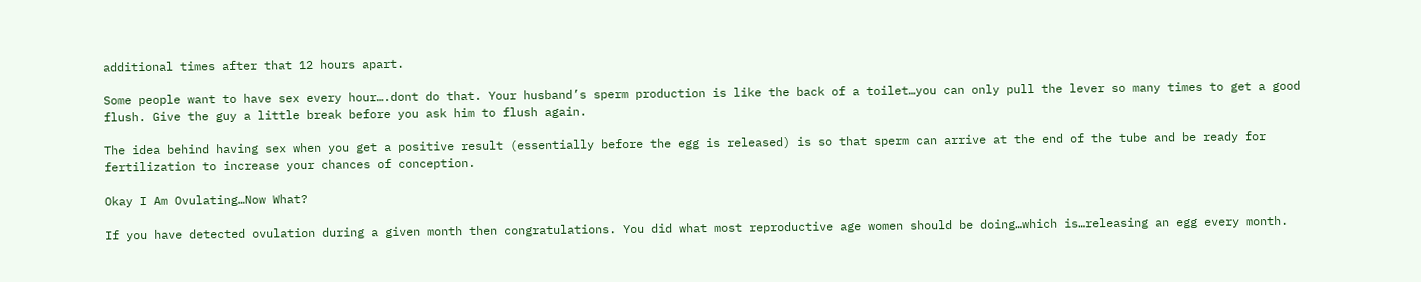additional times after that 12 hours apart.

Some people want to have sex every hour….dont do that. Your husband’s sperm production is like the back of a toilet…you can only pull the lever so many times to get a good flush. Give the guy a little break before you ask him to flush again.

The idea behind having sex when you get a positive result (essentially before the egg is released) is so that sperm can arrive at the end of the tube and be ready for fertilization to increase your chances of conception.

Okay I Am Ovulating…Now What?

If you have detected ovulation during a given month then congratulations. You did what most reproductive age women should be doing…which is…releasing an egg every month.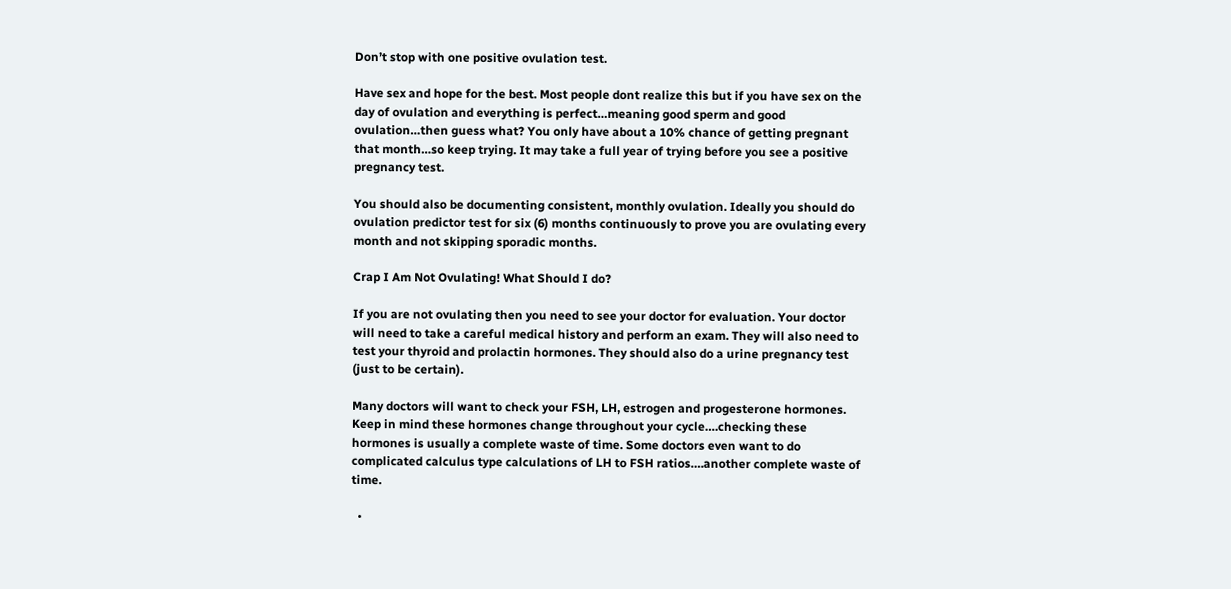Don’t stop with one positive ovulation test.

Have sex and hope for the best. Most people dont realize this but if you have sex on the day of ovulation and everything is perfect…meaning good sperm and good ovulation…then guess what? You only have about a 10% chance of getting pregnant that month…so keep trying. It may take a full year of trying before you see a positive pregnancy test.

You should also be documenting consistent, monthly ovulation. Ideally you should do ovulation predictor test for six (6) months continuously to prove you are ovulating every month and not skipping sporadic months.

Crap I Am Not Ovulating! What Should I do?

If you are not ovulating then you need to see your doctor for evaluation. Your doctor will need to take a careful medical history and perform an exam. They will also need to test your thyroid and prolactin hormones. They should also do a urine pregnancy test  (just to be certain).

Many doctors will want to check your FSH, LH, estrogen and progesterone hormones. Keep in mind these hormones change throughout your cycle….checking these hormones is usually a complete waste of time. Some doctors even want to do complicated calculus type calculations of LH to FSH ratios….another complete waste of time.

  •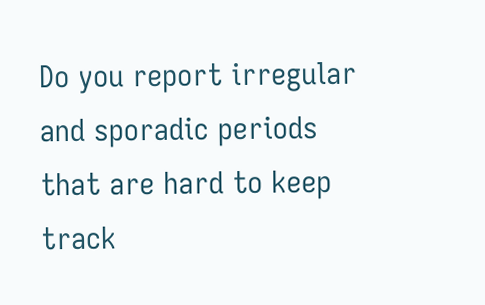Do you report irregular and sporadic periods that are hard to keep track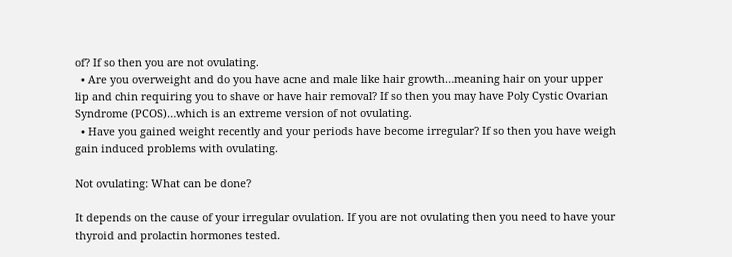of? If so then you are not ovulating.
  • Are you overweight and do you have acne and male like hair growth…meaning hair on your upper lip and chin requiring you to shave or have hair removal? If so then you may have Poly Cystic Ovarian Syndrome (PCOS)…which is an extreme version of not ovulating.
  • Have you gained weight recently and your periods have become irregular? If so then you have weigh gain induced problems with ovulating.

Not ovulating: What can be done?

It depends on the cause of your irregular ovulation. If you are not ovulating then you need to have your thyroid and prolactin hormones tested.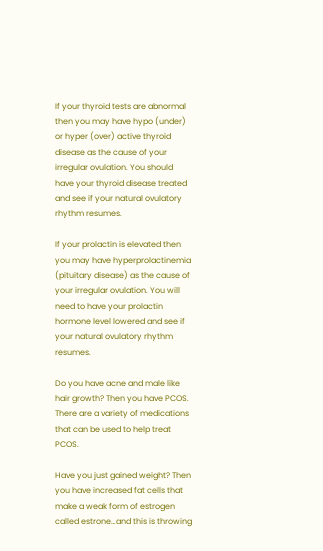If your thyroid tests are abnormal then you may have hypo (under) or hyper (over) active thyroid disease as the cause of your irregular ovulation. You should have your thyroid disease treated and see if your natural ovulatory rhythm resumes.

If your prolactin is elevated then you may have hyperprolactinemia (pituitary disease) as the cause of your irregular ovulation. You will need to have your prolactin hormone level lowered and see if your natural ovulatory rhythm resumes.

Do you have acne and male like hair growth? Then you have PCOS. There are a variety of medications that can be used to help treat PCOS.

Have you just gained weight? Then you have increased fat cells that make a weak form of estrogen called estrone…and this is throwing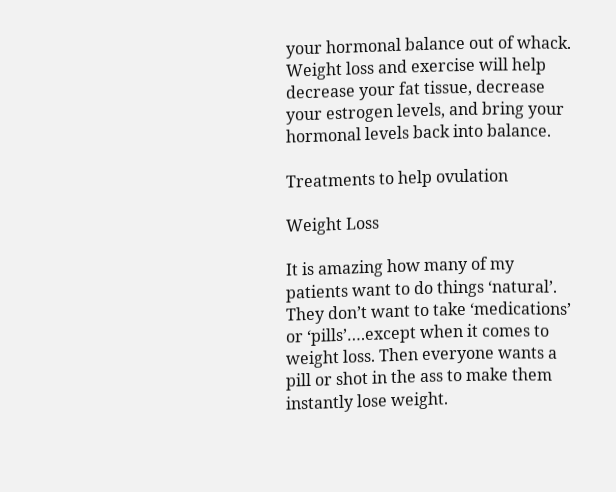your hormonal balance out of whack. Weight loss and exercise will help decrease your fat tissue, decrease your estrogen levels, and bring your hormonal levels back into balance.

Treatments to help ovulation

Weight Loss

It is amazing how many of my patients want to do things ‘natural’. They don’t want to take ‘medications’ or ‘pills’….except when it comes to weight loss. Then everyone wants a pill or shot in the ass to make them instantly lose weight.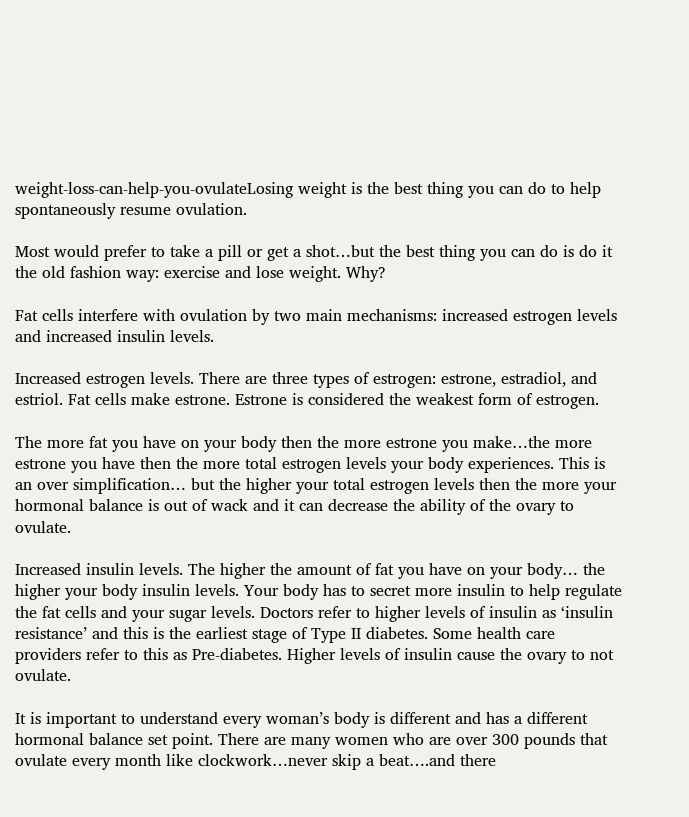weight-loss-can-help-you-ovulateLosing weight is the best thing you can do to help spontaneously resume ovulation.

Most would prefer to take a pill or get a shot…but the best thing you can do is do it the old fashion way: exercise and lose weight. Why?

Fat cells interfere with ovulation by two main mechanisms: increased estrogen levels and increased insulin levels.

Increased estrogen levels. There are three types of estrogen: estrone, estradiol, and estriol. Fat cells make estrone. Estrone is considered the weakest form of estrogen.

The more fat you have on your body then the more estrone you make…the more estrone you have then the more total estrogen levels your body experiences. This is an over simplification… but the higher your total estrogen levels then the more your hormonal balance is out of wack and it can decrease the ability of the ovary to ovulate.

Increased insulin levels. The higher the amount of fat you have on your body… the higher your body insulin levels. Your body has to secret more insulin to help regulate the fat cells and your sugar levels. Doctors refer to higher levels of insulin as ‘insulin resistance’ and this is the earliest stage of Type II diabetes. Some health care providers refer to this as Pre-diabetes. Higher levels of insulin cause the ovary to not ovulate.

It is important to understand every woman’s body is different and has a different hormonal balance set point. There are many women who are over 300 pounds that ovulate every month like clockwork…never skip a beat….and there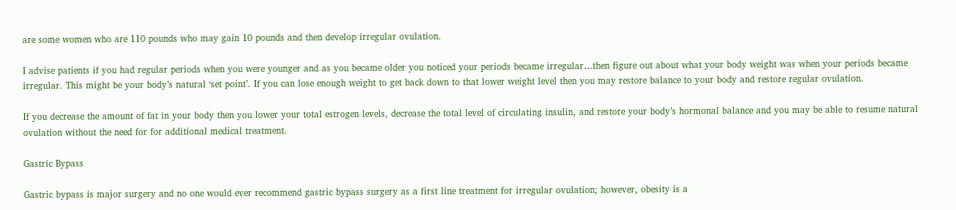are some women who are 110 pounds who may gain 10 pounds and then develop irregular ovulation.

I advise patients if you had regular periods when you were younger and as you became older you noticed your periods became irregular…then figure out about what your body weight was when your periods became irregular. This might be your body’s natural ‘set point’. If you can lose enough weight to get back down to that lower weight level then you may restore balance to your body and restore regular ovulation.

If you decrease the amount of fat in your body then you lower your total estrogen levels, decrease the total level of circulating insulin, and restore your body’s hormonal balance and you may be able to resume natural ovulation without the need for for additional medical treatment.

Gastric Bypass

Gastric bypass is major surgery and no one would ever recommend gastric bypass surgery as a first line treatment for irregular ovulation; however, obesity is a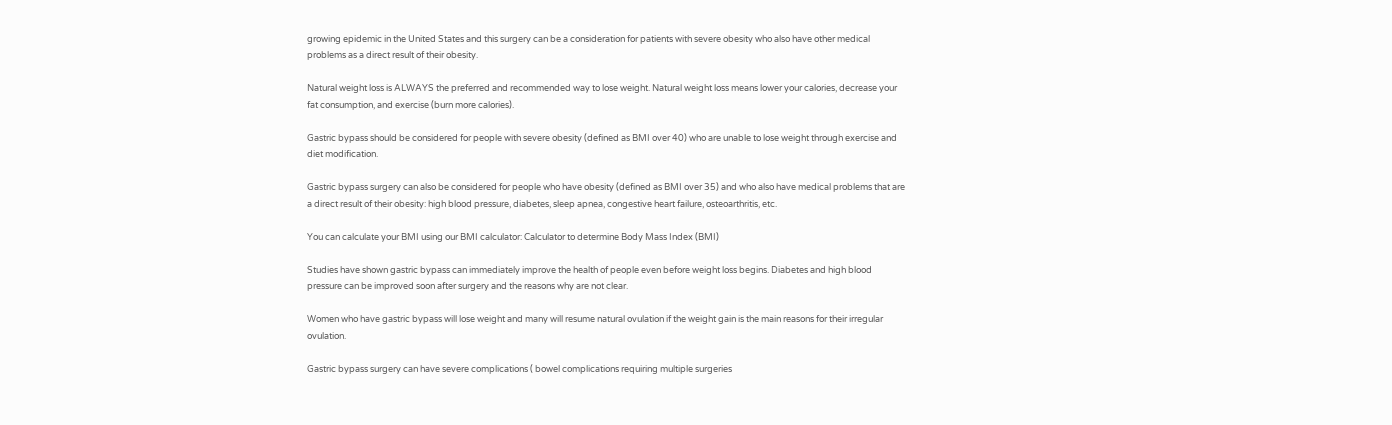growing epidemic in the United States and this surgery can be a consideration for patients with severe obesity who also have other medical problems as a direct result of their obesity.

Natural weight loss is ALWAYS the preferred and recommended way to lose weight. Natural weight loss means lower your calories, decrease your fat consumption, and exercise (burn more calories).

Gastric bypass should be considered for people with severe obesity (defined as BMI over 40) who are unable to lose weight through exercise and diet modification.

Gastric bypass surgery can also be considered for people who have obesity (defined as BMI over 35) and who also have medical problems that are a direct result of their obesity: high blood pressure, diabetes, sleep apnea, congestive heart failure, osteoarthritis, etc.

You can calculate your BMI using our BMI calculator: Calculator to determine Body Mass Index (BMI)

Studies have shown gastric bypass can immediately improve the health of people even before weight loss begins. Diabetes and high blood pressure can be improved soon after surgery and the reasons why are not clear.

Women who have gastric bypass will lose weight and many will resume natural ovulation if the weight gain is the main reasons for their irregular ovulation.

Gastric bypass surgery can have severe complications ( bowel complications requiring multiple surgeries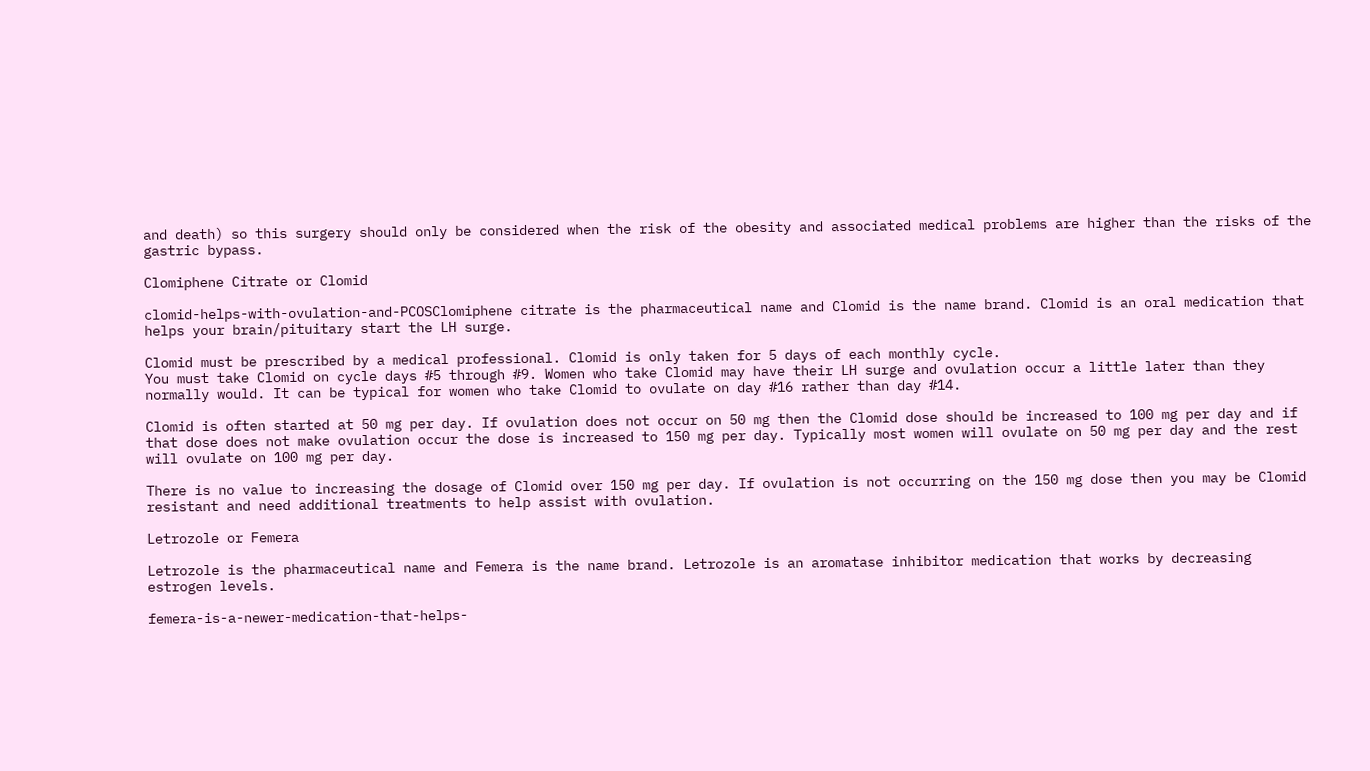and death) so this surgery should only be considered when the risk of the obesity and associated medical problems are higher than the risks of the gastric bypass.

Clomiphene Citrate or Clomid

clomid-helps-with-ovulation-and-PCOSClomiphene citrate is the pharmaceutical name and Clomid is the name brand. Clomid is an oral medication that helps your brain/pituitary start the LH surge.

Clomid must be prescribed by a medical professional. Clomid is only taken for 5 days of each monthly cycle.
You must take Clomid on cycle days #5 through #9. Women who take Clomid may have their LH surge and ovulation occur a little later than they normally would. It can be typical for women who take Clomid to ovulate on day #16 rather than day #14.

Clomid is often started at 50 mg per day. If ovulation does not occur on 50 mg then the Clomid dose should be increased to 100 mg per day and if that dose does not make ovulation occur the dose is increased to 150 mg per day. Typically most women will ovulate on 50 mg per day and the rest will ovulate on 100 mg per day.

There is no value to increasing the dosage of Clomid over 150 mg per day. If ovulation is not occurring on the 150 mg dose then you may be Clomid resistant and need additional treatments to help assist with ovulation.

Letrozole or Femera

Letrozole is the pharmaceutical name and Femera is the name brand. Letrozole is an aromatase inhibitor medication that works by decreasing estrogen levels.

femera-is-a-newer-medication-that-helps-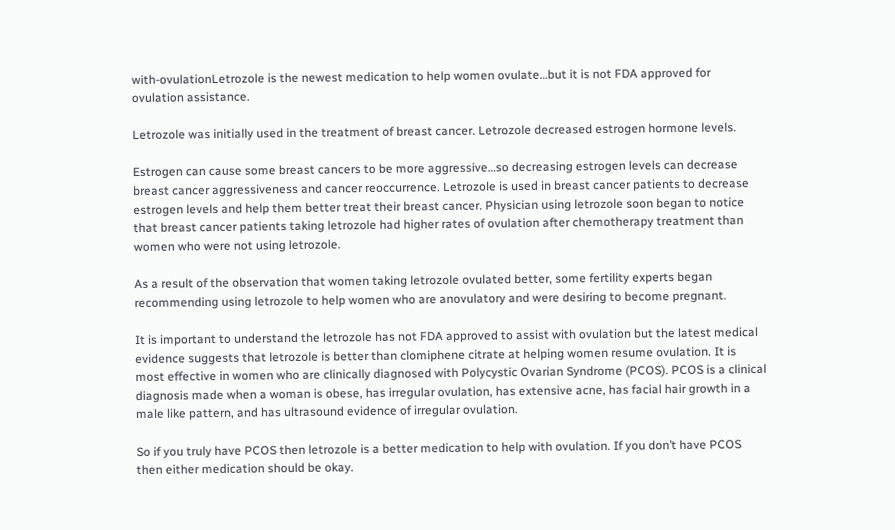with-ovulationLetrozole is the newest medication to help women ovulate…but it is not FDA approved for ovulation assistance.

Letrozole was initially used in the treatment of breast cancer. Letrozole decreased estrogen hormone levels.

Estrogen can cause some breast cancers to be more aggressive…so decreasing estrogen levels can decrease breast cancer aggressiveness and cancer reoccurrence. Letrozole is used in breast cancer patients to decrease estrogen levels and help them better treat their breast cancer. Physician using letrozole soon began to notice that breast cancer patients taking letrozole had higher rates of ovulation after chemotherapy treatment than women who were not using letrozole.

As a result of the observation that women taking letrozole ovulated better, some fertility experts began recommending using letrozole to help women who are anovulatory and were desiring to become pregnant.

It is important to understand the letrozole has not FDA approved to assist with ovulation but the latest medical evidence suggests that letrozole is better than clomiphene citrate at helping women resume ovulation. It is most effective in women who are clinically diagnosed with Polycystic Ovarian Syndrome (PCOS). PCOS is a clinical diagnosis made when a woman is obese, has irregular ovulation, has extensive acne, has facial hair growth in a male like pattern, and has ultrasound evidence of irregular ovulation.

So if you truly have PCOS then letrozole is a better medication to help with ovulation. If you don’t have PCOS then either medication should be okay.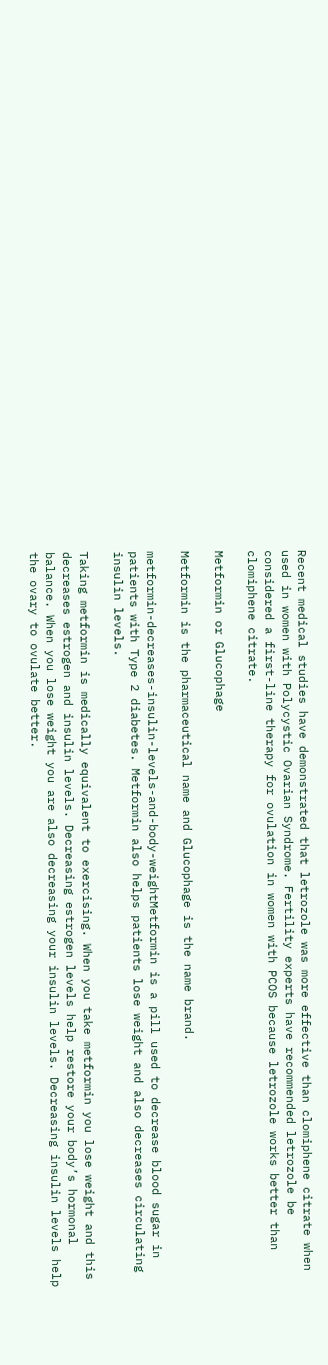Recent medical studies have demonstrated that letrozole was more effective than clomiphene citrate when used in women with Polycystic Ovarian Syndrome. Fertility experts have recommended letrozole be considered a first-line therapy for ovulation in women with PCOS because letrozole works better than clomiphene citrate.

Metformin or Glucophage

Metformin is the pharmaceutical name and Glucophage is the name brand.

metformin-decreases-insulin-levels-and-body-weightMetformin is a pill used to decrease blood sugar in patients with Type 2 diabetes. Metformin also helps patients lose weight and also decreases circulating insulin levels.

Taking metformin is medically equivalent to exercising. When you take metformin you lose weight and this decreases estrogen and insulin levels. Decreasing estrogen levels help restore your body’s hormonal balance. When you lose weight you are also decreasing your insulin levels. Decreasing insulin levels help the ovary to ovulate better.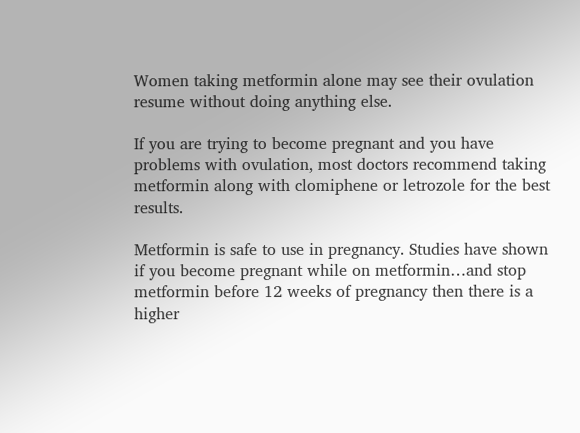Women taking metformin alone may see their ovulation resume without doing anything else.

If you are trying to become pregnant and you have problems with ovulation, most doctors recommend taking metformin along with clomiphene or letrozole for the best results.

Metformin is safe to use in pregnancy. Studies have shown if you become pregnant while on metformin…and stop metformin before 12 weeks of pregnancy then there is a higher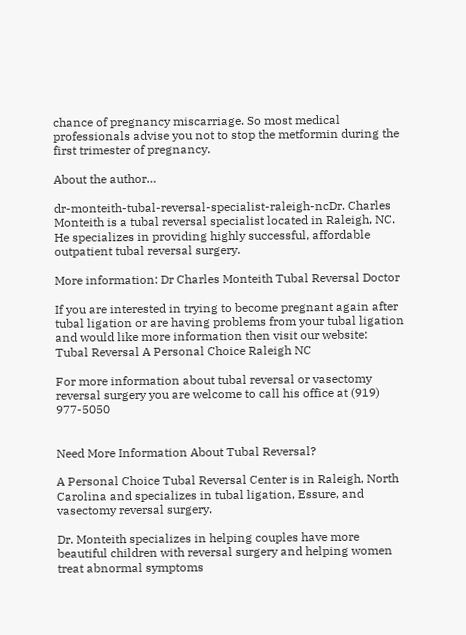chance of pregnancy miscarriage. So most medical professionals advise you not to stop the metformin during the first trimester of pregnancy.

About the author…

dr-monteith-tubal-reversal-specialist-raleigh-ncDr. Charles Monteith is a tubal reversal specialist located in Raleigh, NC. He specializes in providing highly successful, affordable outpatient tubal reversal surgery.

More information: Dr Charles Monteith Tubal Reversal Doctor

If you are interested in trying to become pregnant again after tubal ligation or are having problems from your tubal ligation and would like more information then visit our website:
Tubal Reversal A Personal Choice Raleigh NC

For more information about tubal reversal or vasectomy reversal surgery you are welcome to call his office at (919) 977-5050


Need More Information About Tubal Reversal?

A Personal Choice Tubal Reversal Center is in Raleigh, North Carolina and specializes in tubal ligation, Essure, and vasectomy reversal surgery.

Dr. Monteith specializes in helping couples have more beautiful children with reversal surgery and helping women treat abnormal symptoms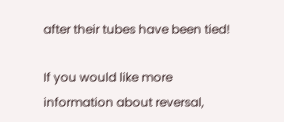after their tubes have been tied!

If you would like more information about reversal,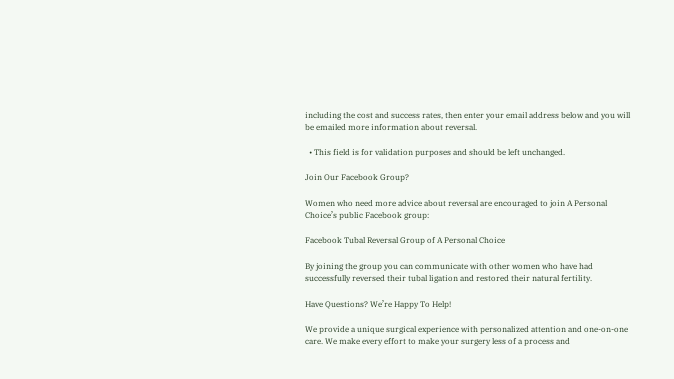including the cost and success rates, then enter your email address below and you will be emailed more information about reversal.

  • This field is for validation purposes and should be left unchanged.

Join Our Facebook Group?

Women who need more advice about reversal are encouraged to join A Personal Choice’s public Facebook group:

Facebook Tubal Reversal Group of A Personal Choice

By joining the group you can communicate with other women who have had successfully reversed their tubal ligation and restored their natural fertility.

Have Questions? We’re Happy To Help!

We provide a unique surgical experience with personalized attention and one-on-one care. We make every effort to make your surgery less of a process and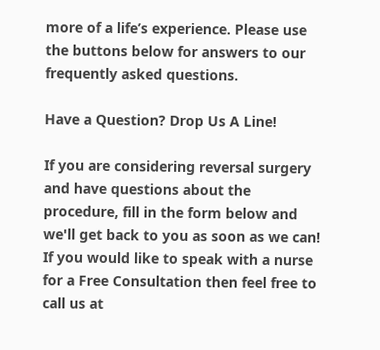more of a life’s experience. Please use the buttons below for answers to our frequently asked questions.

Have a Question? Drop Us A Line!

If you are considering reversal surgery and have questions about the procedure, fill in the form below and we'll get back to you as soon as we can! If you would like to speak with a nurse for a Free Consultation then feel free to call us at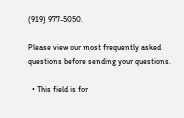(919) 977-5050.

Please view our most frequently asked questions before sending your questions.

  • This field is for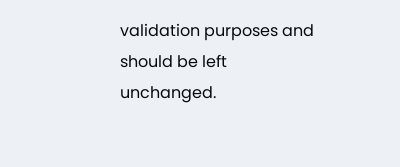validation purposes and should be left unchanged.